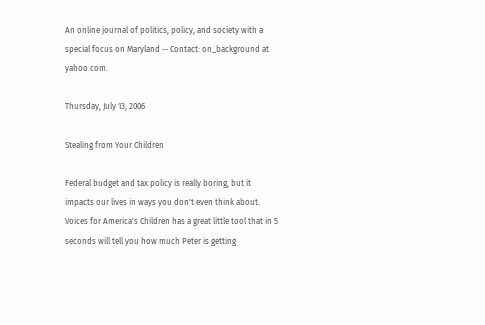An online journal of politics, policy, and society with a special focus on Maryland -- Contact: on_background at yahoo.com.

Thursday, July 13, 2006

Stealing from Your Children

Federal budget and tax policy is really boring, but it impacts our lives in ways you don't even think about. Voices for America's Children has a great little tool that in 5 seconds will tell you how much Peter is getting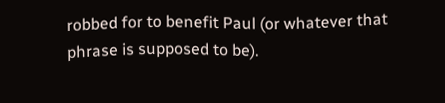robbed for to benefit Paul (or whatever that phrase is supposed to be).